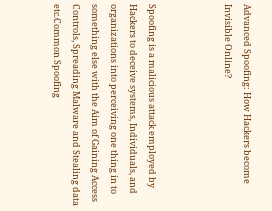Advanced Spoofing: How Hackers become Invisible Online?



Spoofing is a malicious attack employed by Hackers to deceive systems, Individuals, and organizations into perceiving one thing in to something else with the Aim of Gaining Access Controls, Spreading Malware and Stealing data etc.Common Spoofing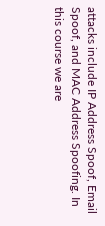attacks include IP Address Spoof, Email Spoof, and MAC Address Spoofing. In this course we are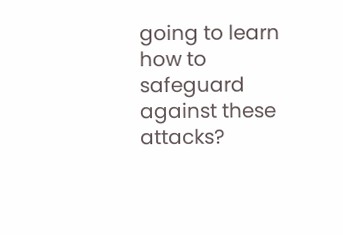going to learn how to safeguard against these attacks?